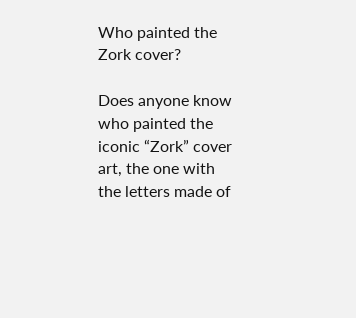Who painted the Zork cover?

Does anyone know who painted the iconic “Zork” cover art, the one with the letters made of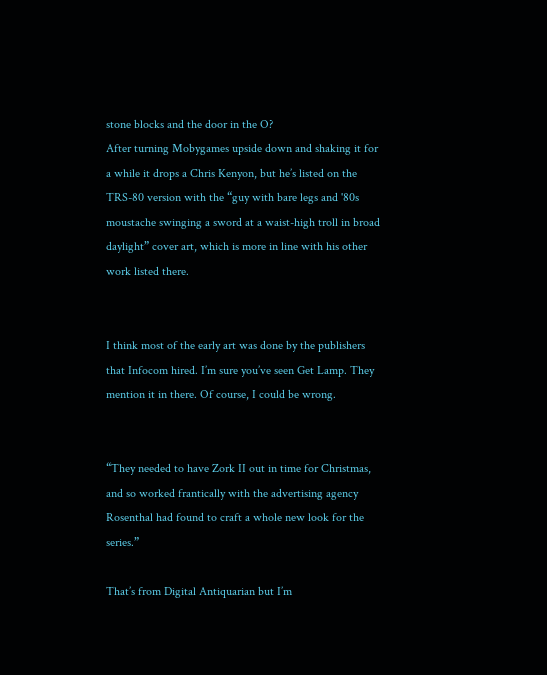stone blocks and the door in the O?
After turning Mobygames upside down and shaking it for a while it drops a Chris Kenyon, but he’s listed on the TRS-80 version with the “guy with bare legs and '80s moustache swinging a sword at a waist-high troll in broad daylight” cover art, which is more in line with his other work listed there.


I think most of the early art was done by the publishers that Infocom hired. I’m sure you’ve seen Get Lamp. They mention it in there. Of course, I could be wrong.


“They needed to have Zork II out in time for Christmas, and so worked frantically with the advertising agency Rosenthal had found to craft a whole new look for the series.”

That’s from Digital Antiquarian but I’m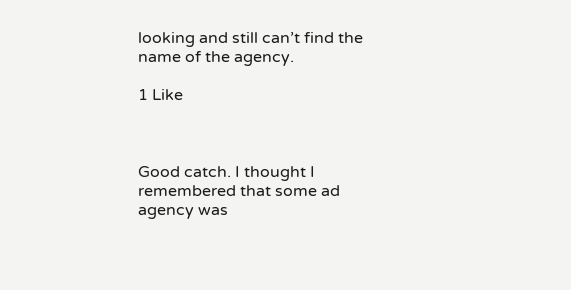looking and still can’t find the name of the agency.

1 Like



Good catch. I thought I remembered that some ad agency was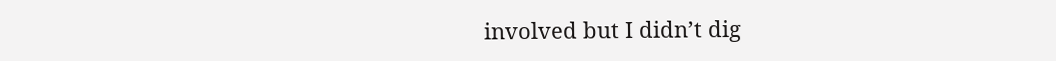involved but I didn’t dig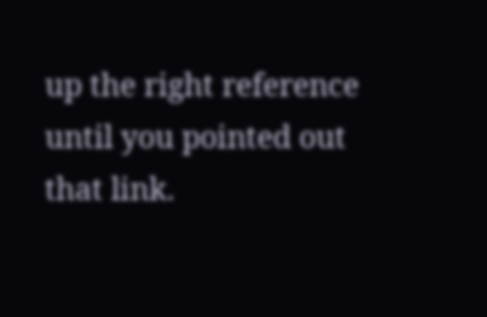up the right reference until you pointed out that link.